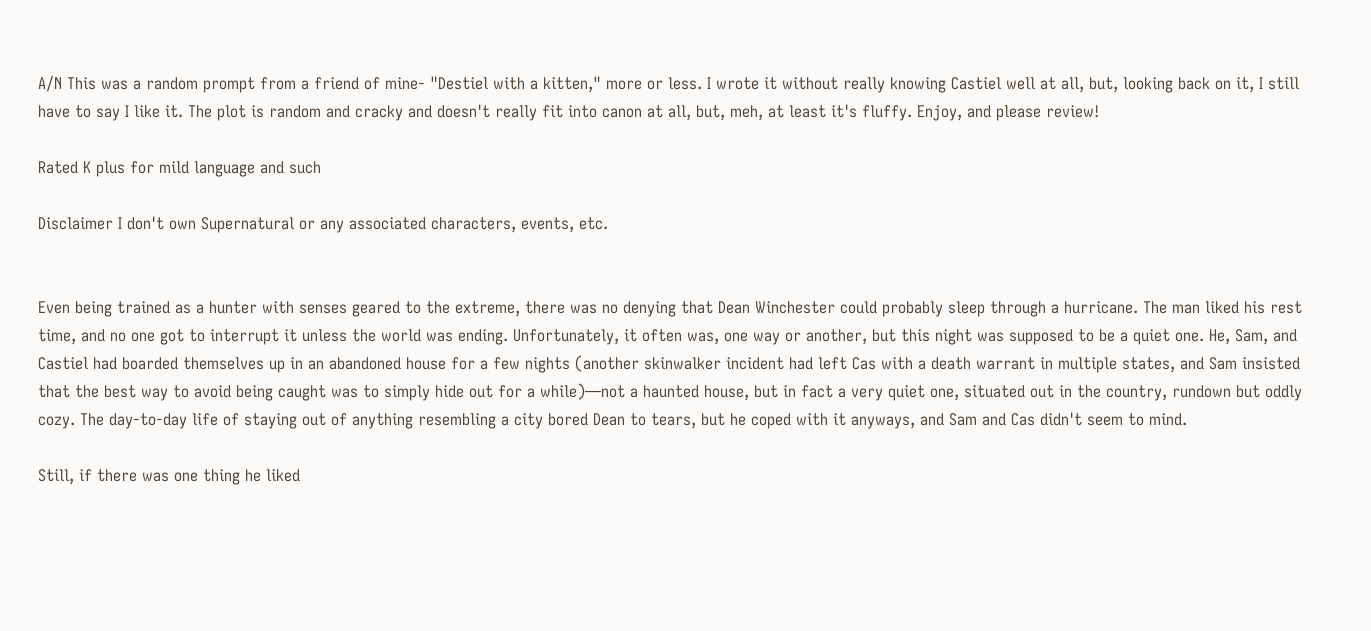A/N This was a random prompt from a friend of mine- "Destiel with a kitten," more or less. I wrote it without really knowing Castiel well at all, but, looking back on it, I still have to say I like it. The plot is random and cracky and doesn't really fit into canon at all, but, meh, at least it's fluffy. Enjoy, and please review!

Rated K plus for mild language and such

Disclaimer I don't own Supernatural or any associated characters, events, etc.


Even being trained as a hunter with senses geared to the extreme, there was no denying that Dean Winchester could probably sleep through a hurricane. The man liked his rest time, and no one got to interrupt it unless the world was ending. Unfortunately, it often was, one way or another, but this night was supposed to be a quiet one. He, Sam, and Castiel had boarded themselves up in an abandoned house for a few nights (another skinwalker incident had left Cas with a death warrant in multiple states, and Sam insisted that the best way to avoid being caught was to simply hide out for a while)—not a haunted house, but in fact a very quiet one, situated out in the country, rundown but oddly cozy. The day-to-day life of staying out of anything resembling a city bored Dean to tears, but he coped with it anyways, and Sam and Cas didn't seem to mind.

Still, if there was one thing he liked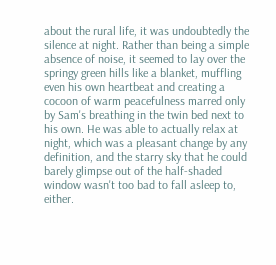about the rural life, it was undoubtedly the silence at night. Rather than being a simple absence of noise, it seemed to lay over the springy green hills like a blanket, muffling even his own heartbeat and creating a cocoon of warm peacefulness marred only by Sam's breathing in the twin bed next to his own. He was able to actually relax at night, which was a pleasant change by any definition, and the starry sky that he could barely glimpse out of the half-shaded window wasn't too bad to fall asleep to, either.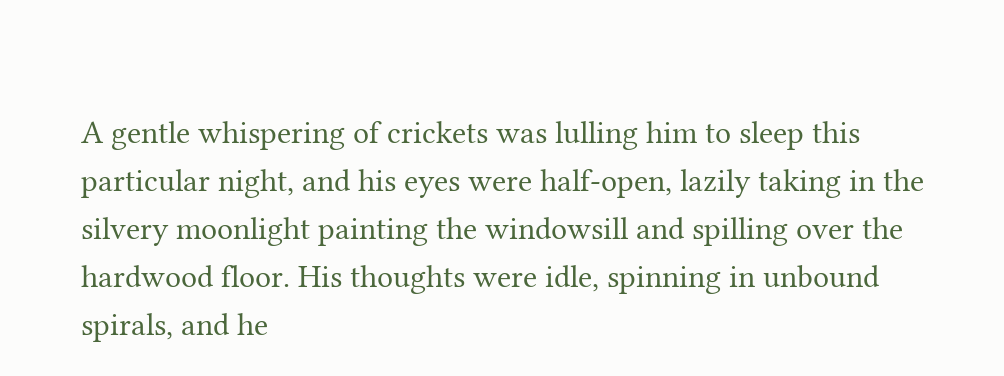A gentle whispering of crickets was lulling him to sleep this particular night, and his eyes were half-open, lazily taking in the silvery moonlight painting the windowsill and spilling over the hardwood floor. His thoughts were idle, spinning in unbound spirals, and he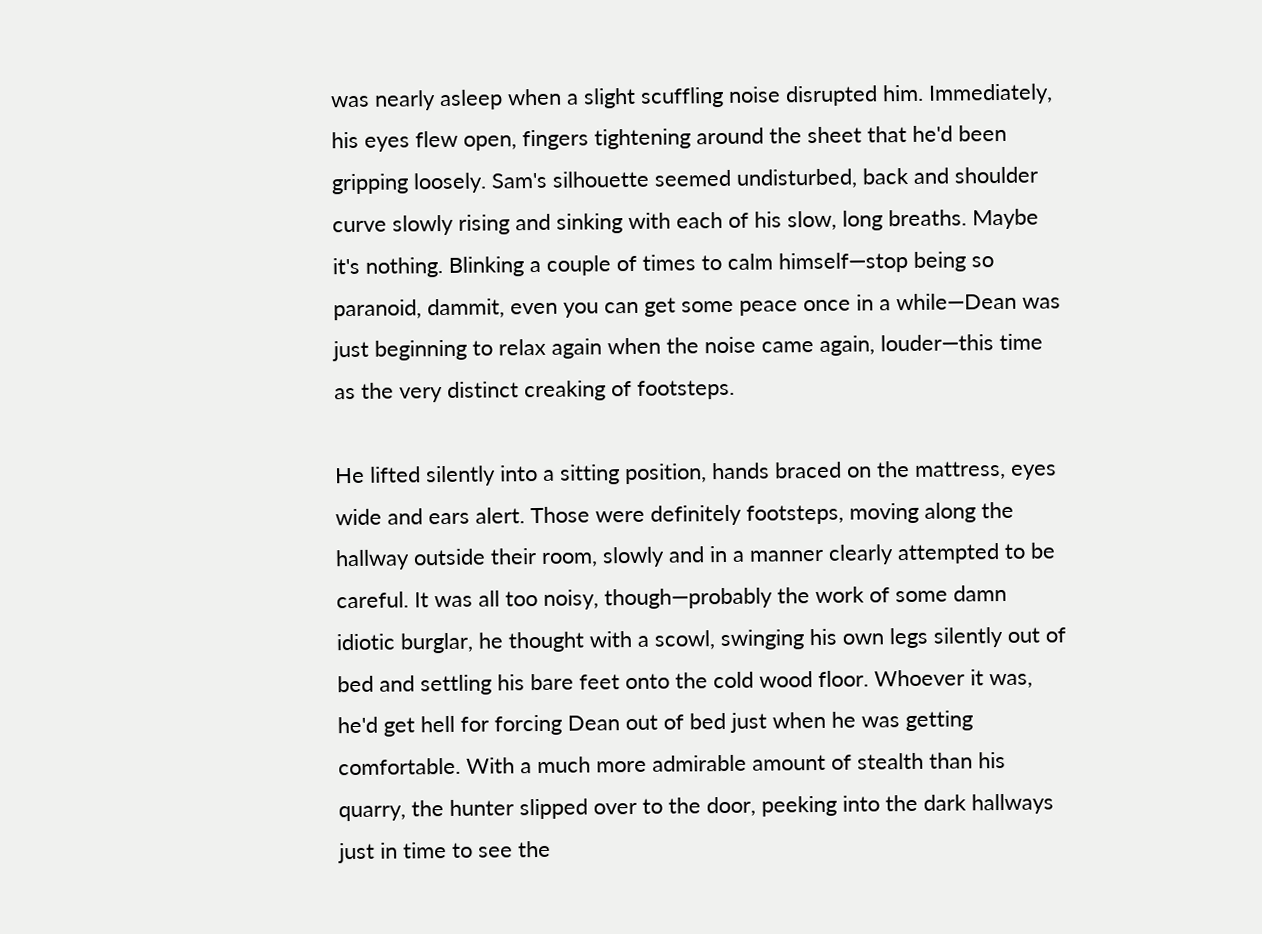was nearly asleep when a slight scuffling noise disrupted him. Immediately, his eyes flew open, fingers tightening around the sheet that he'd been gripping loosely. Sam's silhouette seemed undisturbed, back and shoulder curve slowly rising and sinking with each of his slow, long breaths. Maybe it's nothing. Blinking a couple of times to calm himself—stop being so paranoid, dammit, even you can get some peace once in a while—Dean was just beginning to relax again when the noise came again, louder—this time as the very distinct creaking of footsteps.

He lifted silently into a sitting position, hands braced on the mattress, eyes wide and ears alert. Those were definitely footsteps, moving along the hallway outside their room, slowly and in a manner clearly attempted to be careful. It was all too noisy, though—probably the work of some damn idiotic burglar, he thought with a scowl, swinging his own legs silently out of bed and settling his bare feet onto the cold wood floor. Whoever it was, he'd get hell for forcing Dean out of bed just when he was getting comfortable. With a much more admirable amount of stealth than his quarry, the hunter slipped over to the door, peeking into the dark hallways just in time to see the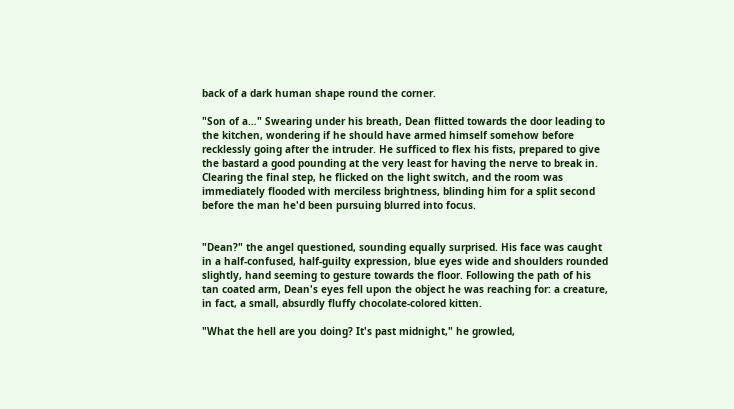back of a dark human shape round the corner.

"Son of a…" Swearing under his breath, Dean flitted towards the door leading to the kitchen, wondering if he should have armed himself somehow before recklessly going after the intruder. He sufficed to flex his fists, prepared to give the bastard a good pounding at the very least for having the nerve to break in. Clearing the final step, he flicked on the light switch, and the room was immediately flooded with merciless brightness, blinding him for a split second before the man he'd been pursuing blurred into focus.


"Dean?" the angel questioned, sounding equally surprised. His face was caught in a half-confused, half-guilty expression, blue eyes wide and shoulders rounded slightly, hand seeming to gesture towards the floor. Following the path of his tan coated arm, Dean's eyes fell upon the object he was reaching for: a creature, in fact, a small, absurdly fluffy chocolate-colored kitten.

"What the hell are you doing? It's past midnight," he growled,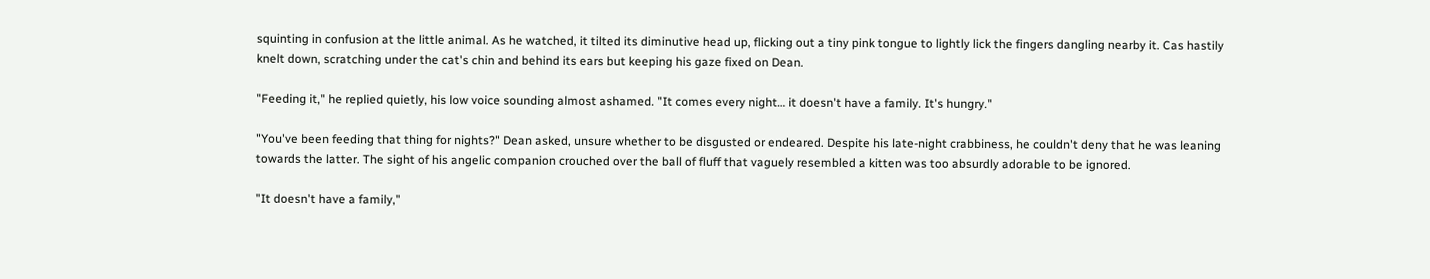squinting in confusion at the little animal. As he watched, it tilted its diminutive head up, flicking out a tiny pink tongue to lightly lick the fingers dangling nearby it. Cas hastily knelt down, scratching under the cat's chin and behind its ears but keeping his gaze fixed on Dean.

"Feeding it," he replied quietly, his low voice sounding almost ashamed. "It comes every night… it doesn't have a family. It's hungry."

"You've been feeding that thing for nights?" Dean asked, unsure whether to be disgusted or endeared. Despite his late-night crabbiness, he couldn't deny that he was leaning towards the latter. The sight of his angelic companion crouched over the ball of fluff that vaguely resembled a kitten was too absurdly adorable to be ignored.

"It doesn't have a family,"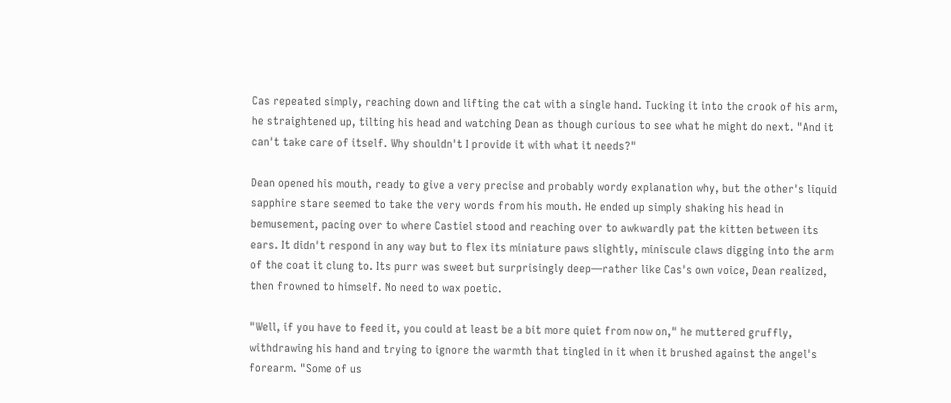Cas repeated simply, reaching down and lifting the cat with a single hand. Tucking it into the crook of his arm, he straightened up, tilting his head and watching Dean as though curious to see what he might do next. "And it can't take care of itself. Why shouldn't I provide it with what it needs?"

Dean opened his mouth, ready to give a very precise and probably wordy explanation why, but the other's liquid sapphire stare seemed to take the very words from his mouth. He ended up simply shaking his head in bemusement, pacing over to where Castiel stood and reaching over to awkwardly pat the kitten between its ears. It didn't respond in any way but to flex its miniature paws slightly, miniscule claws digging into the arm of the coat it clung to. Its purr was sweet but surprisingly deep—rather like Cas's own voice, Dean realized, then frowned to himself. No need to wax poetic.

"Well, if you have to feed it, you could at least be a bit more quiet from now on," he muttered gruffly, withdrawing his hand and trying to ignore the warmth that tingled in it when it brushed against the angel's forearm. "Some of us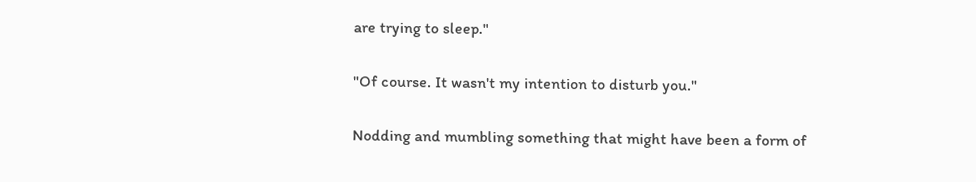are trying to sleep."

"Of course. It wasn't my intention to disturb you."

Nodding and mumbling something that might have been a form of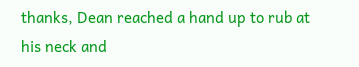thanks, Dean reached a hand up to rub at his neck and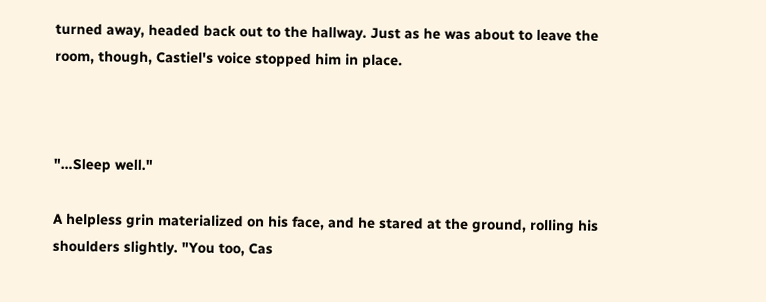turned away, headed back out to the hallway. Just as he was about to leave the room, though, Castiel's voice stopped him in place.



"…Sleep well."

A helpless grin materialized on his face, and he stared at the ground, rolling his shoulders slightly. "You too, Cas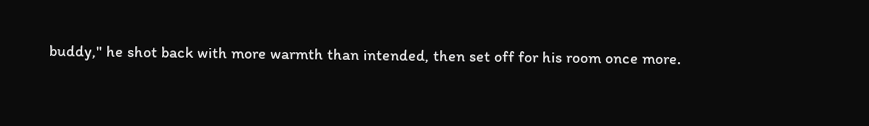buddy," he shot back with more warmth than intended, then set off for his room once more.